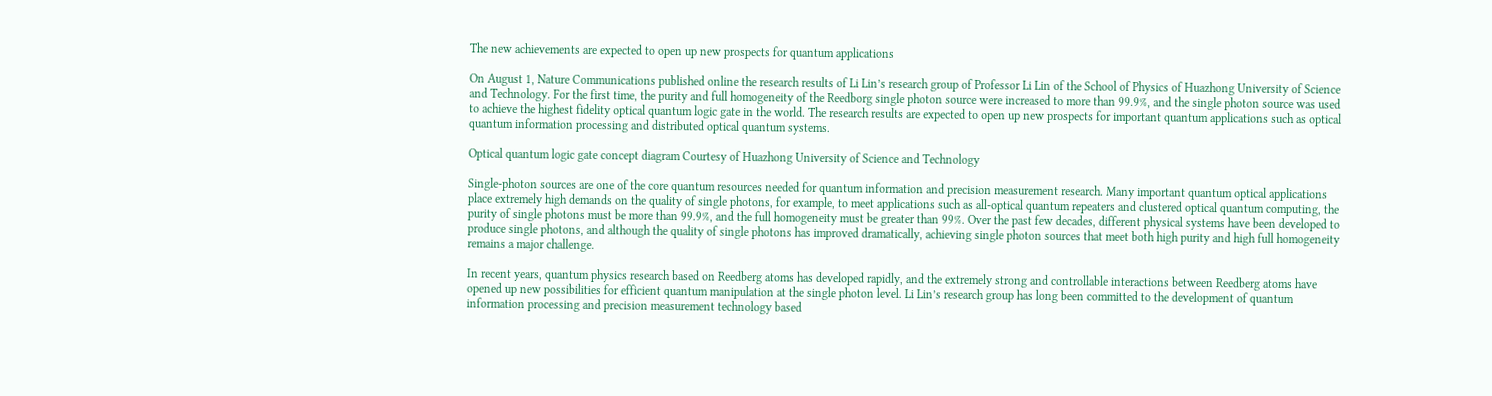The new achievements are expected to open up new prospects for quantum applications

On August 1, Nature Communications published online the research results of Li Lin’s research group of Professor Li Lin of the School of Physics of Huazhong University of Science and Technology. For the first time, the purity and full homogeneity of the Reedborg single photon source were increased to more than 99.9%, and the single photon source was used to achieve the highest fidelity optical quantum logic gate in the world. The research results are expected to open up new prospects for important quantum applications such as optical quantum information processing and distributed optical quantum systems.

Optical quantum logic gate concept diagram Courtesy of Huazhong University of Science and Technology

Single-photon sources are one of the core quantum resources needed for quantum information and precision measurement research. Many important quantum optical applications place extremely high demands on the quality of single photons, for example, to meet applications such as all-optical quantum repeaters and clustered optical quantum computing, the purity of single photons must be more than 99.9%, and the full homogeneity must be greater than 99%. Over the past few decades, different physical systems have been developed to produce single photons, and although the quality of single photons has improved dramatically, achieving single photon sources that meet both high purity and high full homogeneity remains a major challenge.

In recent years, quantum physics research based on Reedberg atoms has developed rapidly, and the extremely strong and controllable interactions between Reedberg atoms have opened up new possibilities for efficient quantum manipulation at the single photon level. Li Lin’s research group has long been committed to the development of quantum information processing and precision measurement technology based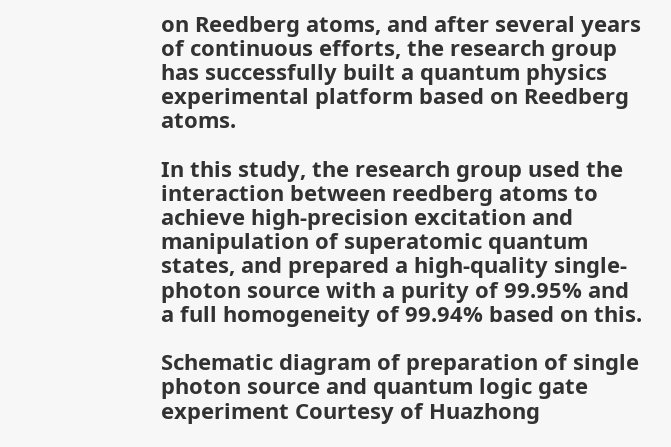on Reedberg atoms, and after several years of continuous efforts, the research group has successfully built a quantum physics experimental platform based on Reedberg atoms.

In this study, the research group used the interaction between reedberg atoms to achieve high-precision excitation and manipulation of superatomic quantum states, and prepared a high-quality single-photon source with a purity of 99.95% and a full homogeneity of 99.94% based on this.

Schematic diagram of preparation of single photon source and quantum logic gate experiment Courtesy of Huazhong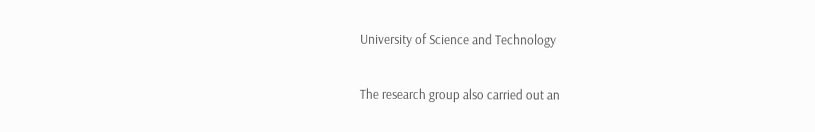University of Science and Technology

The research group also carried out an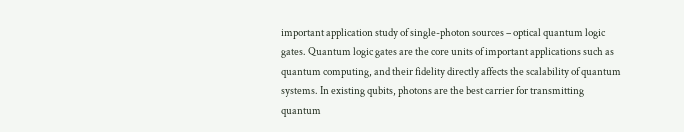important application study of single-photon sources – optical quantum logic gates. Quantum logic gates are the core units of important applications such as quantum computing, and their fidelity directly affects the scalability of quantum systems. In existing qubits, photons are the best carrier for transmitting quantum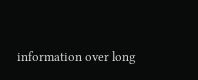information over long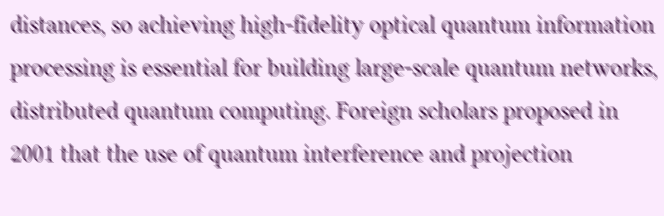distances, so achieving high-fidelity optical quantum information processing is essential for building large-scale quantum networks, distributed quantum computing. Foreign scholars proposed in 2001 that the use of quantum interference and projection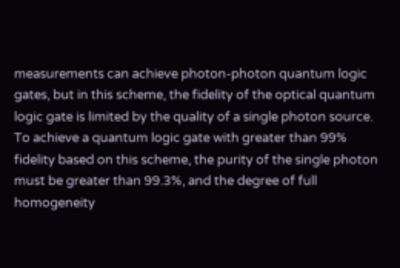measurements can achieve photon-photon quantum logic gates, but in this scheme, the fidelity of the optical quantum logic gate is limited by the quality of a single photon source. To achieve a quantum logic gate with greater than 99% fidelity based on this scheme, the purity of the single photon must be greater than 99.3%, and the degree of full homogeneity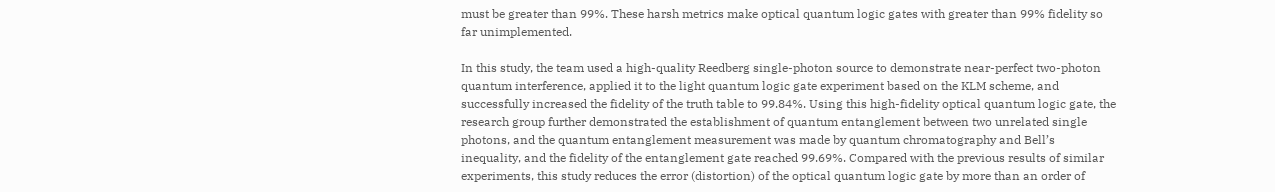must be greater than 99%. These harsh metrics make optical quantum logic gates with greater than 99% fidelity so far unimplemented.

In this study, the team used a high-quality Reedberg single-photon source to demonstrate near-perfect two-photon quantum interference, applied it to the light quantum logic gate experiment based on the KLM scheme, and successfully increased the fidelity of the truth table to 99.84%. Using this high-fidelity optical quantum logic gate, the research group further demonstrated the establishment of quantum entanglement between two unrelated single photons, and the quantum entanglement measurement was made by quantum chromatography and Bell’s inequality, and the fidelity of the entanglement gate reached 99.69%. Compared with the previous results of similar experiments, this study reduces the error (distortion) of the optical quantum logic gate by more than an order of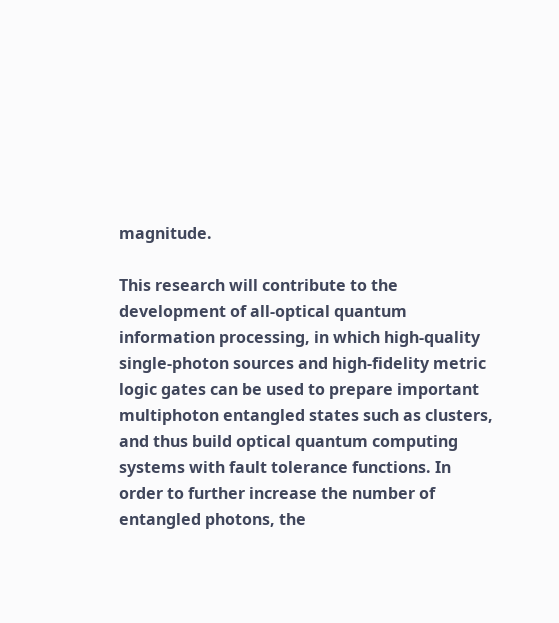magnitude.

This research will contribute to the development of all-optical quantum information processing, in which high-quality single-photon sources and high-fidelity metric logic gates can be used to prepare important multiphoton entangled states such as clusters, and thus build optical quantum computing systems with fault tolerance functions. In order to further increase the number of entangled photons, the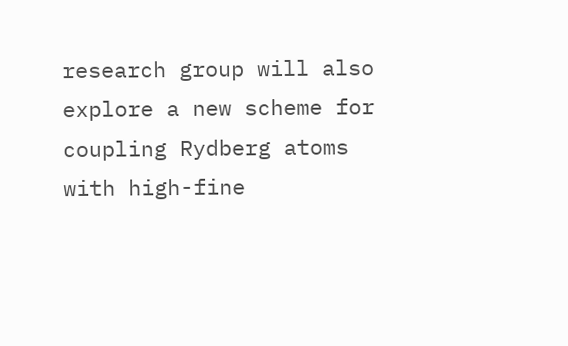research group will also explore a new scheme for coupling Rydberg atoms with high-fine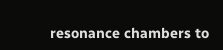resonance chambers to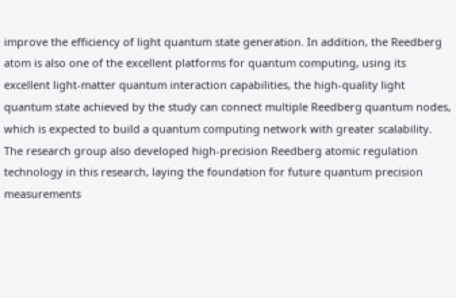improve the efficiency of light quantum state generation. In addition, the Reedberg atom is also one of the excellent platforms for quantum computing, using its excellent light-matter quantum interaction capabilities, the high-quality light quantum state achieved by the study can connect multiple Reedberg quantum nodes, which is expected to build a quantum computing network with greater scalability. The research group also developed high-precision Reedberg atomic regulation technology in this research, laying the foundation for future quantum precision measurements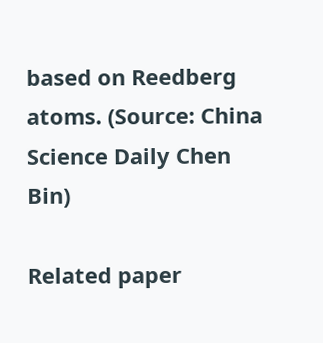based on Reedberg atoms. (Source: China Science Daily Chen Bin)

Related paper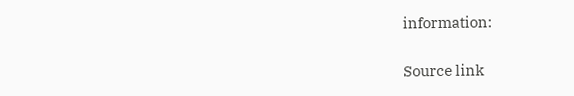information:

Source link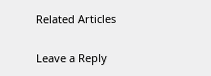Related Articles

Leave a Reply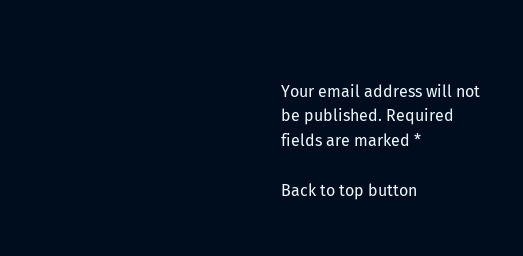Your email address will not be published. Required fields are marked *

Back to top button